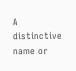A distinctive name or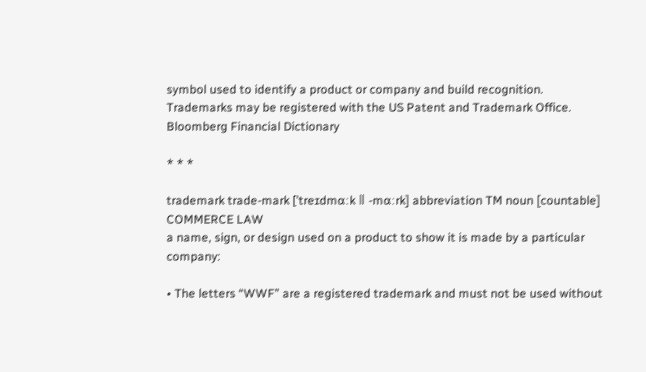symbol used to identify a product or company and build recognition. Trademarks may be registered with the US Patent and Trademark Office. Bloomberg Financial Dictionary

* * *

trademark trade-mark [ˈtreɪdmɑːk ǁ -mɑːrk] abbreviation TM noun [countable] COMMERCE LAW
a name, sign, or design used on a product to show it is made by a particular company:

• The letters “WWF” are a registered trademark and must not be used without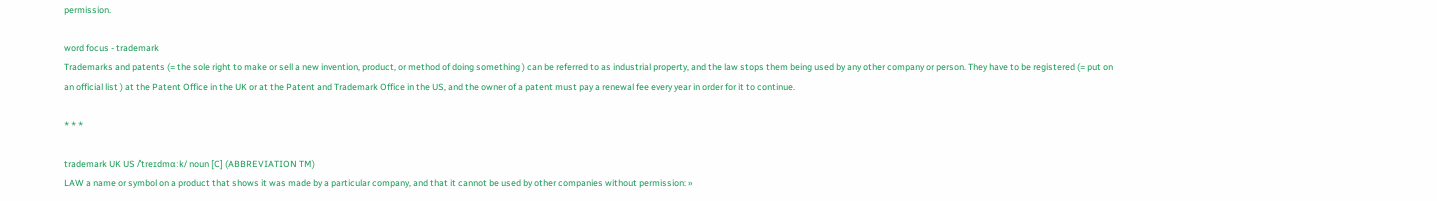permission.

word focus - trademark
Trademarks and patents (= the sole right to make or sell a new invention, product, or method of doing something ) can be referred to as industrial property, and the law stops them being used by any other company or person. They have to be registered (= put on an official list ) at the Patent Office in the UK or at the Patent and Trademark Office in the US, and the owner of a patent must pay a renewal fee every year in order for it to continue.

* * *

trademark UK US /ˈtreɪdmɑːk/ noun [C] (ABBREVIATION TM)
LAW a name or symbol on a product that shows it was made by a particular company, and that it cannot be used by other companies without permission: »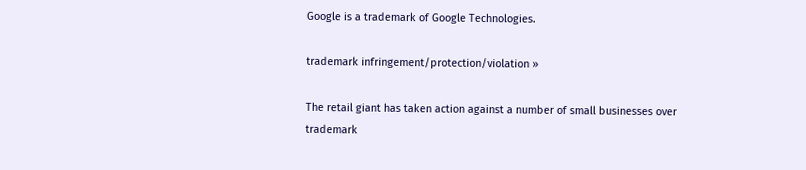Google is a trademark of Google Technologies.

trademark infringement/protection/violation »

The retail giant has taken action against a number of small businesses over trademark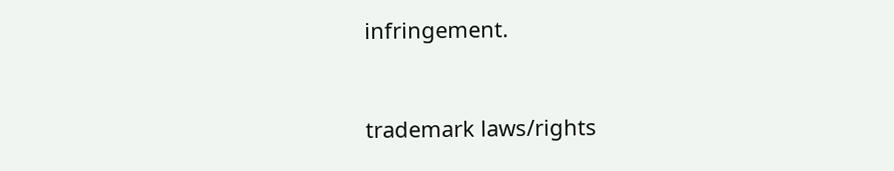infringement.


trademark laws/rights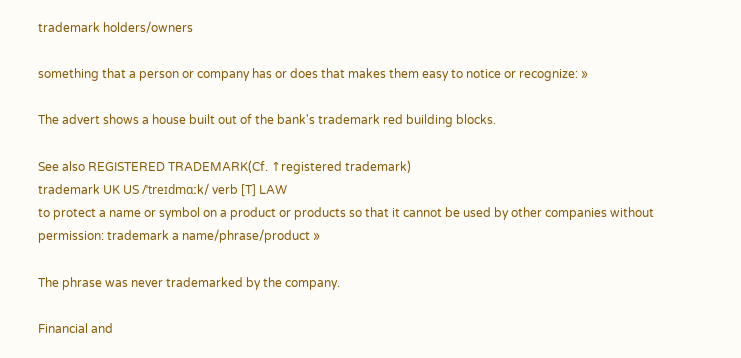trademark holders/owners

something that a person or company has or does that makes them easy to notice or recognize: »

The advert shows a house built out of the bank's trademark red building blocks.

See also REGISTERED TRADEMARK(Cf. ↑registered trademark)
trademark UK US /ˈtreɪdmɑːk/ verb [T] LAW
to protect a name or symbol on a product or products so that it cannot be used by other companies without permission: trademark a name/phrase/product »

The phrase was never trademarked by the company.

Financial and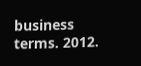business terms. 2012.